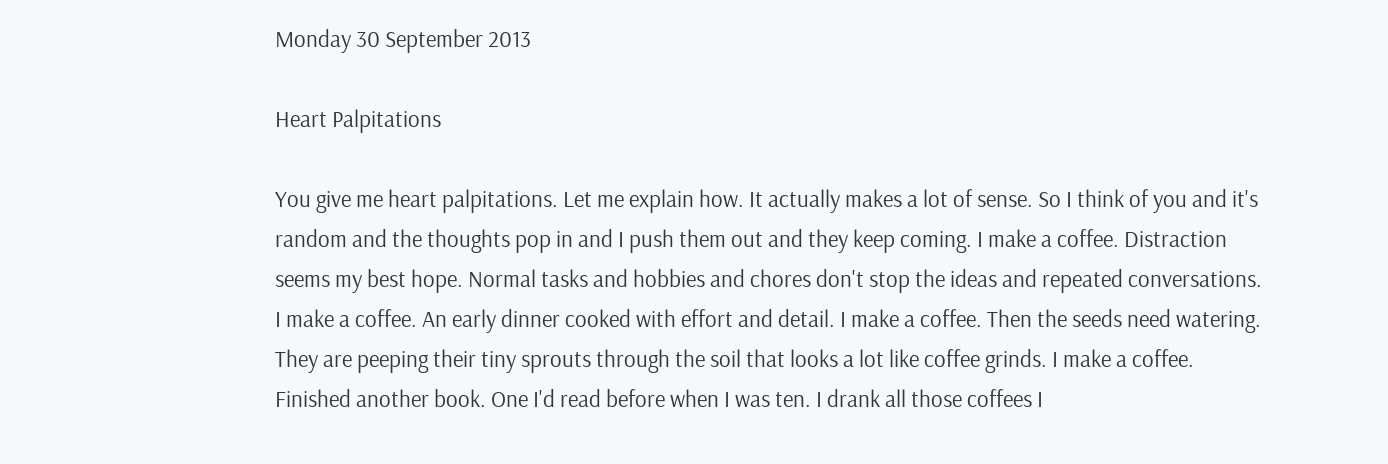Monday 30 September 2013

Heart Palpitations

You give me heart palpitations. Let me explain how. It actually makes a lot of sense. So I think of you and it's random and the thoughts pop in and I push them out and they keep coming. I make a coffee. Distraction seems my best hope. Normal tasks and hobbies and chores don't stop the ideas and repeated conversations. I make a coffee. An early dinner cooked with effort and detail. I make a coffee. Then the seeds need watering. They are peeping their tiny sprouts through the soil that looks a lot like coffee grinds. I make a coffee. Finished another book. One I'd read before when I was ten. I drank all those coffees I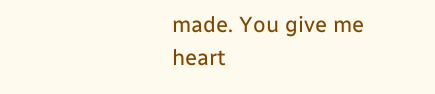made. You give me heart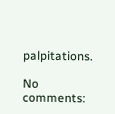palpitations.

No comments: